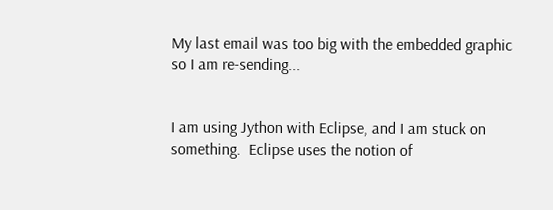My last email was too big with the embedded graphic so I am re-sending...


I am using Jython with Eclipse, and I am stuck on something.  Eclipse uses the notion of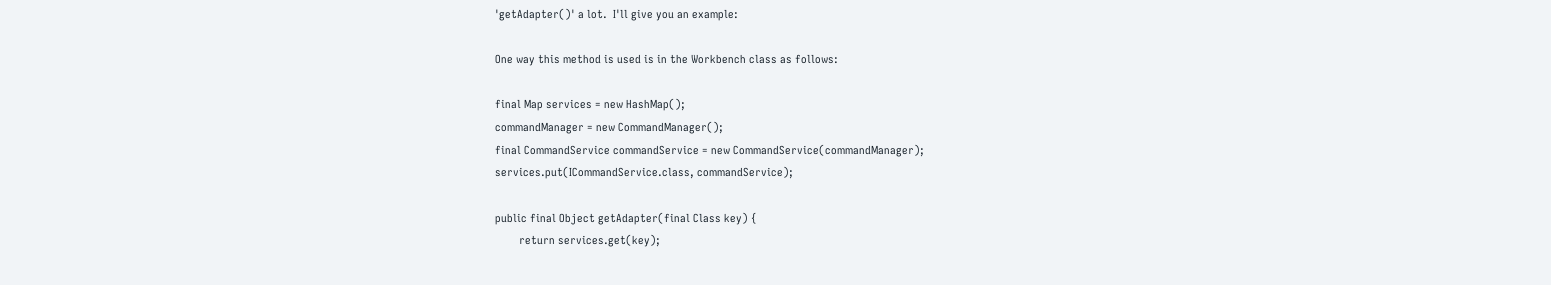'getAdapter()' a lot.  I'll give you an example:

One way this method is used is in the Workbench class as follows:

final Map services = new HashMap();
commandManager = new CommandManager();
final CommandService commandService = new CommandService(commandManager);
services.put(ICommandService.class, commandService);

public final Object getAdapter(final Class key) {
        return services.get(key);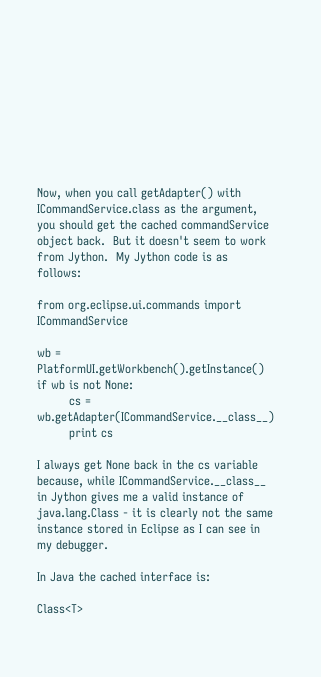Now, when you call getAdapter() with ICommandService.class as the argument, you should get the cached commandService object back.  But it doesn't seem to work from Jython.  My Jython code is as follows:

from org.eclipse.ui.commands import ICommandService

wb = PlatformUI.getWorkbench().getInstance()
if wb is not None:
        cs = wb.getAdapter(ICommandService.__class__)
        print cs

I always get None back in the cs variable because, while ICommandService.__class__ in Jython gives me a valid instance of java.lang.Class - it is clearly not the same instance stored in Eclipse as I can see in my debugger.

In Java the cached interface is:

Class<T>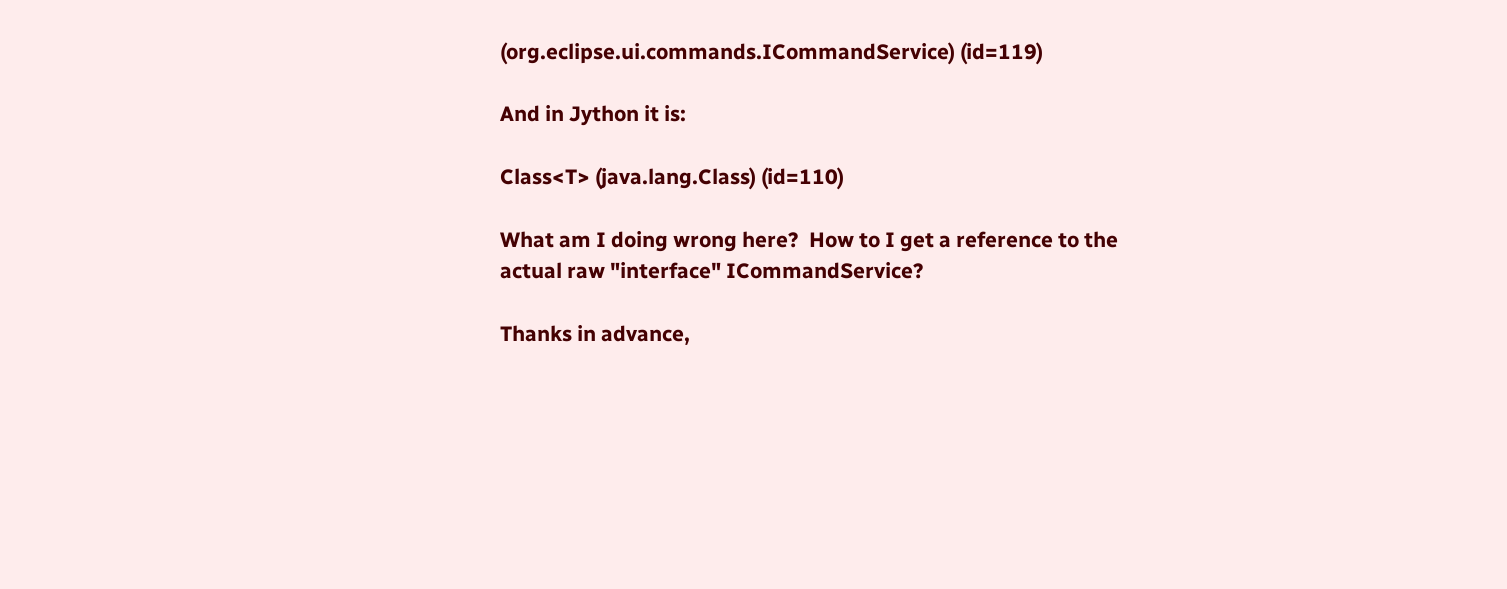(org.eclipse.ui.commands.ICommandService) (id=119)

And in Jython it is:

Class<T> (java.lang.Class) (id=110)

What am I doing wrong here?  How to I get a reference to the actual raw "interface" ICommandService?

Thanks in advance,